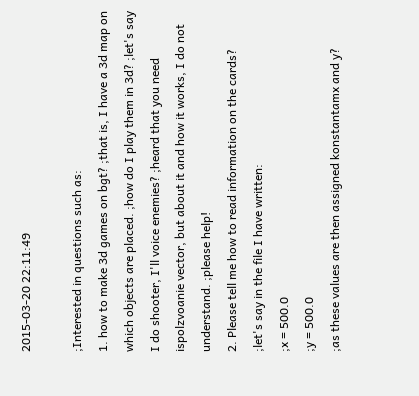2015-03-20 22:11:49

;Interested in questions such as:
1. how to make 3d games on bgt? ;that is, I have a 3d map on which objects are placed. ;how do I play them in 3d? ;let's say I do shooter, I'll voice enemies? ;heard that you need ispolzvoanie vector, but about it and how it works, I do not understand. ;please help!
2. Please tell me how to read information on the cards?
;let's say in the file I have written:
;x = 500.0
;y = 500.0
;as these values are then assigned konstantamx and y?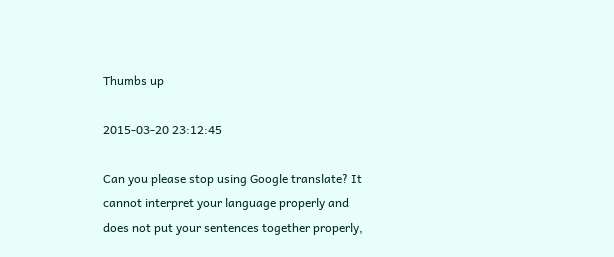Thumbs up

2015-03-20 23:12:45

Can you please stop using Google translate? It cannot interpret your language properly and does not put your sentences together properly,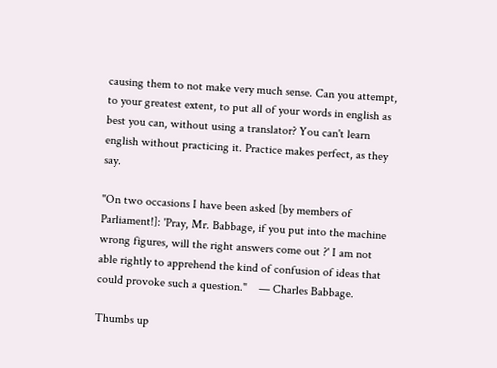causing them to not make very much sense. Can you attempt, to your greatest extent, to put all of your words in english as best you can, without using a translator? You can't learn english without practicing it. Practice makes perfect, as they say.

"On two occasions I have been asked [by members of Parliament!]: 'Pray, Mr. Babbage, if you put into the machine wrong figures, will the right answers come out ?' I am not able rightly to apprehend the kind of confusion of ideas that could provoke such a question."    — Charles Babbage.

Thumbs up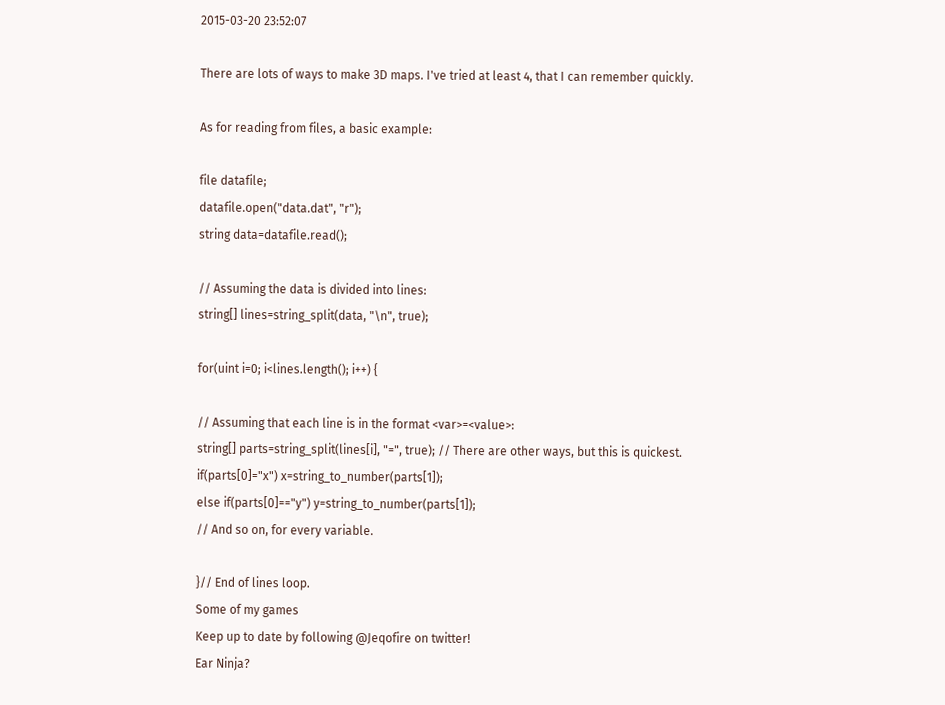2015-03-20 23:52:07

There are lots of ways to make 3D maps. I've tried at least 4, that I can remember quickly.

As for reading from files, a basic example:

file datafile;
datafile.open("data.dat", "r");
string data=datafile.read();

// Assuming the data is divided into lines:
string[] lines=string_split(data, "\n", true);

for(uint i=0; i<lines.length(); i++) {

// Assuming that each line is in the format <var>=<value>:
string[] parts=string_split(lines[i], "=", true); // There are other ways, but this is quickest.
if(parts[0]="x") x=string_to_number(parts[1]);
else if(parts[0]=="y") y=string_to_number(parts[1]);
// And so on, for every variable.

}// End of lines loop.
Some of my games
Keep up to date by following @Jeqofire on twitter!
Ear Ninja?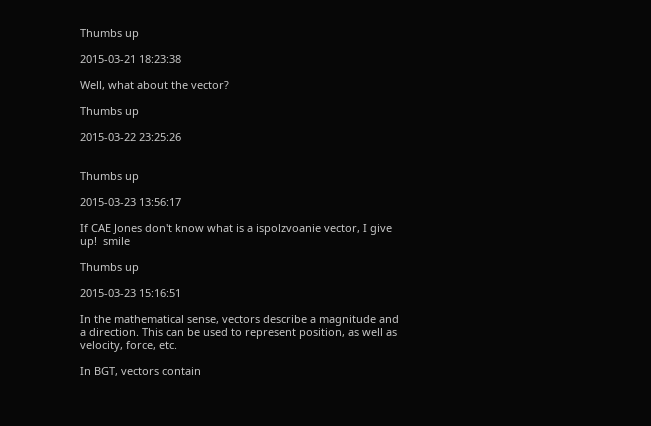Thumbs up

2015-03-21 18:23:38

Well, what about the vector?

Thumbs up

2015-03-22 23:25:26


Thumbs up

2015-03-23 13:56:17

If CAE Jones don't know what is a ispolzvoanie vector, I give up!  smile

Thumbs up

2015-03-23 15:16:51

In the mathematical sense, vectors describe a magnitude and a direction. This can be used to represent position, as well as velocity, force, etc.

In BGT, vectors contain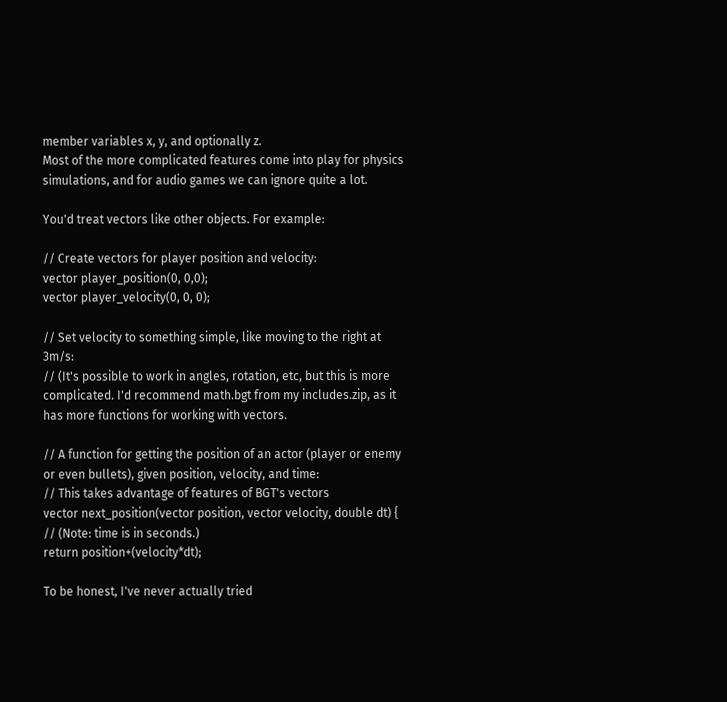member variables x, y, and optionally z.
Most of the more complicated features come into play for physics simulations, and for audio games we can ignore quite a lot.

You'd treat vectors like other objects. For example:

// Create vectors for player position and velocity:
vector player_position(0, 0,0);
vector player_velocity(0, 0, 0);

// Set velocity to something simple, like moving to the right at 3m/s:
// (It's possible to work in angles, rotation, etc, but this is more complicated. I'd recommend math.bgt from my includes.zip, as it has more functions for working with vectors.

// A function for getting the position of an actor (player or enemy or even bullets), given position, velocity, and time:
// This takes advantage of features of BGT's vectors
vector next_position(vector position, vector velocity, double dt) {
// (Note: time is in seconds.)
return position+(velocity*dt);

To be honest, I've never actually tried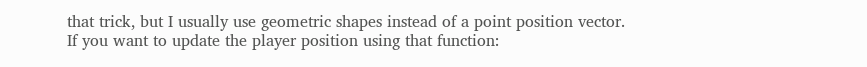that trick, but I usually use geometric shapes instead of a point position vector.
If you want to update the player position using that function: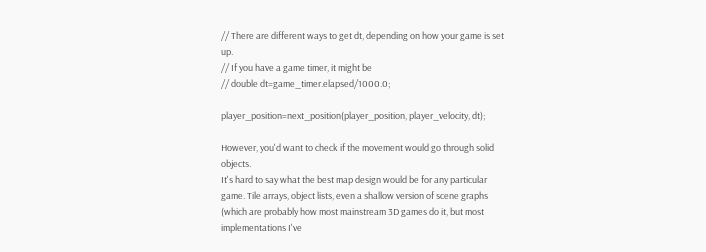// There are different ways to get dt, depending on how your game is set up.
// If you have a game timer, it might be
// double dt=game_timer.elapsed/1000.0;

player_position=next_position(player_position, player_velocity, dt);

However, you'd want to check if the movement would go through solid objects.
It's hard to say what the best map design would be for any particular game. Tile arrays, object lists, even a shallow version of scene graphs (which are probably how most mainstream 3D games do it, but most implementations I've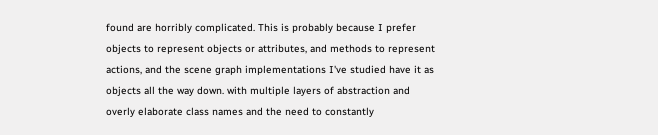found are horribly complicated. This is probably because I prefer objects to represent objects or attributes, and methods to represent actions, and the scene graph implementations I've studied have it as objects all the way down. with multiple layers of abstraction and overly elaborate class names and the need to constantly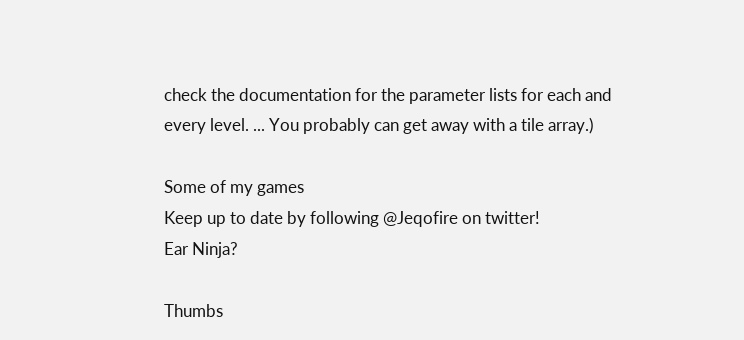check the documentation for the parameter lists for each and every level. ... You probably can get away with a tile array.)

Some of my games
Keep up to date by following @Jeqofire on twitter!
Ear Ninja?

Thumbs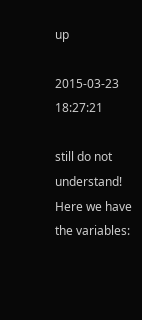up

2015-03-23 18:27:21

still do not understand!
Here we have the variables: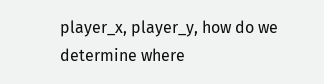player_x, player_y, how do we determine where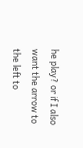he play? or if I also want the arrow to the left to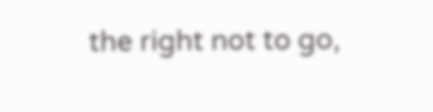the right not to go,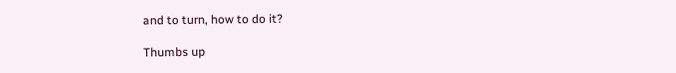and to turn, how to do it?

Thumbs up